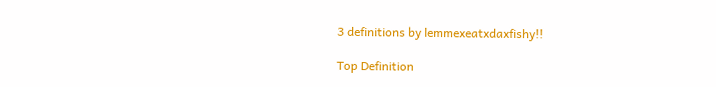3 definitions by lemmexeatxdaxfishy!!

Top Definition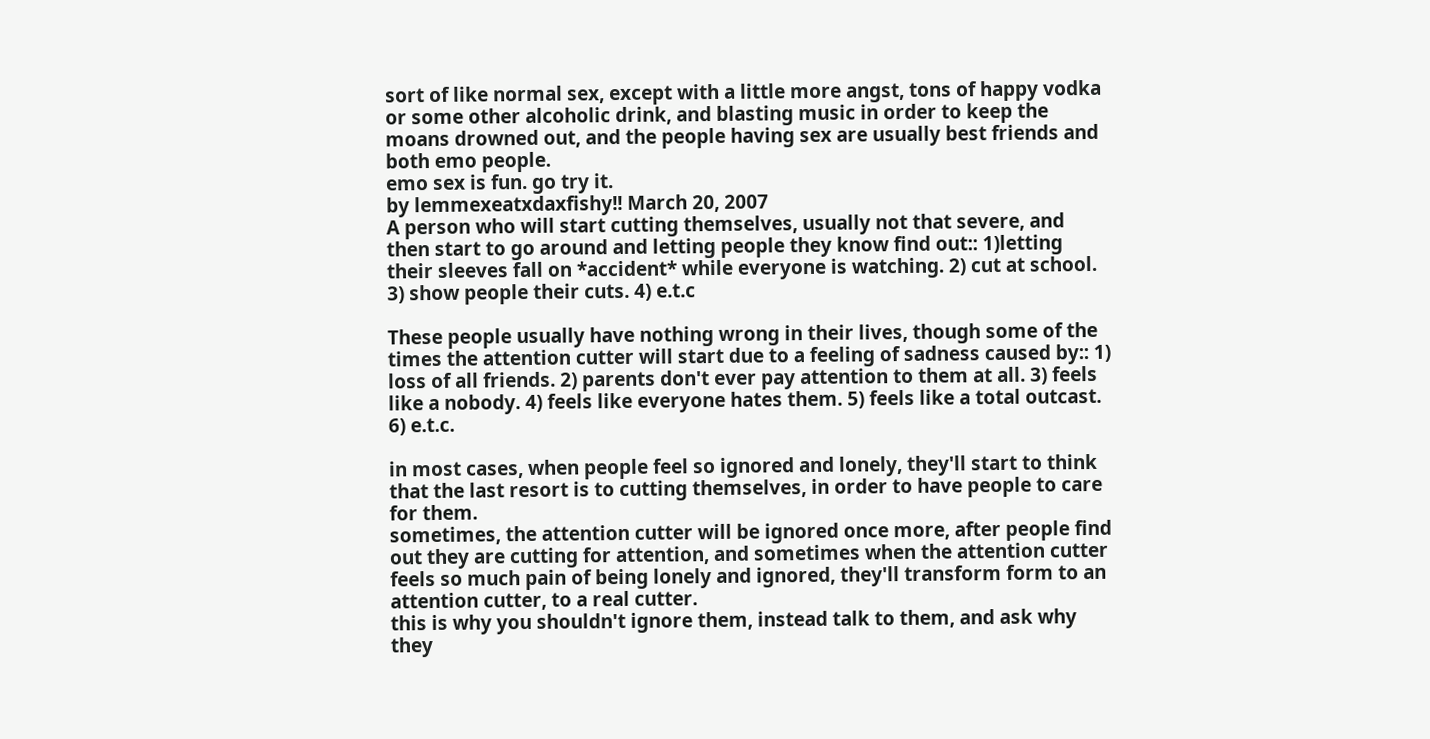sort of like normal sex, except with a little more angst, tons of happy vodka or some other alcoholic drink, and blasting music in order to keep the moans drowned out, and the people having sex are usually best friends and both emo people.
emo sex is fun. go try it.
by lemmexeatxdaxfishy!! March 20, 2007
A person who will start cutting themselves, usually not that severe, and then start to go around and letting people they know find out:: 1)letting their sleeves fall on *accident* while everyone is watching. 2) cut at school. 3) show people their cuts. 4) e.t.c

These people usually have nothing wrong in their lives, though some of the times the attention cutter will start due to a feeling of sadness caused by:: 1) loss of all friends. 2) parents don't ever pay attention to them at all. 3) feels like a nobody. 4) feels like everyone hates them. 5) feels like a total outcast. 6) e.t.c.

in most cases, when people feel so ignored and lonely, they'll start to think that the last resort is to cutting themselves, in order to have people to care for them.
sometimes, the attention cutter will be ignored once more, after people find out they are cutting for attention, and sometimes when the attention cutter feels so much pain of being lonely and ignored, they'll transform form to an attention cutter, to a real cutter.
this is why you shouldn't ignore them, instead talk to them, and ask why they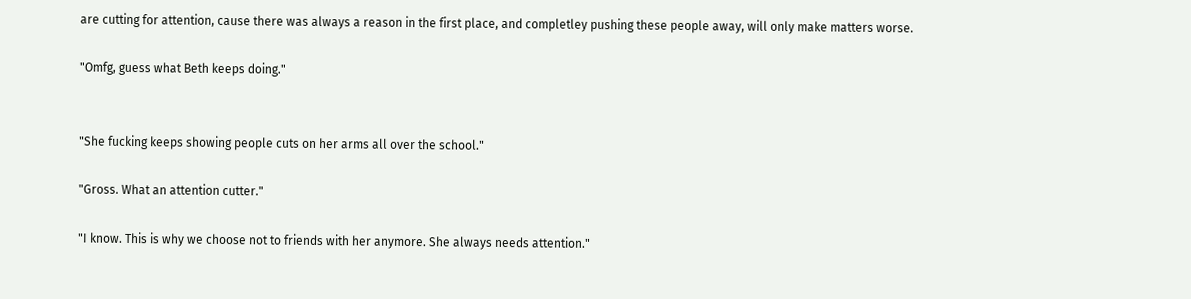are cutting for attention, cause there was always a reason in the first place, and completley pushing these people away, will only make matters worse.

"Omfg, guess what Beth keeps doing."


"She fucking keeps showing people cuts on her arms all over the school."

"Gross. What an attention cutter."

"I know. This is why we choose not to friends with her anymore. She always needs attention."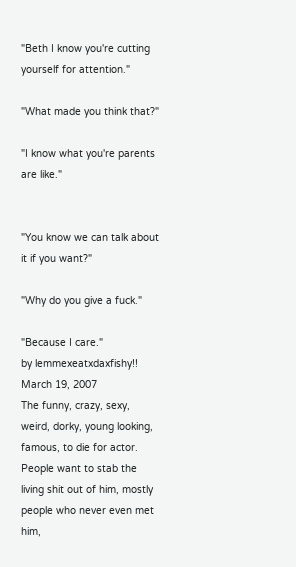"Beth I know you're cutting yourself for attention."

"What made you think that?"

"I know what you're parents are like."


"You know we can talk about it if you want?"

"Why do you give a fuck."

"Because I care."
by lemmexeatxdaxfishy!! March 19, 2007
The funny, crazy, sexy, weird, dorky, young looking, famous, to die for actor. People want to stab the living shit out of him, mostly people who never even met him,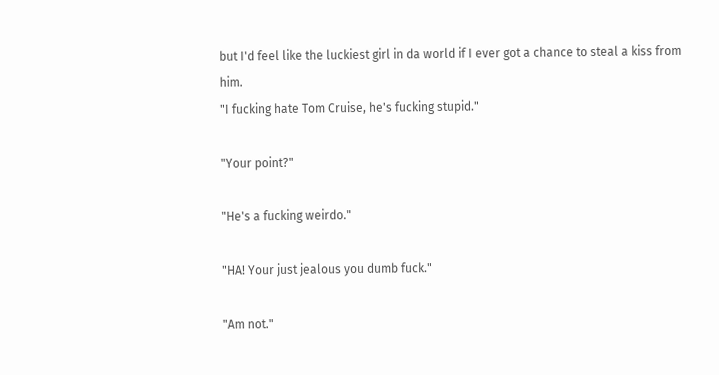but I'd feel like the luckiest girl in da world if I ever got a chance to steal a kiss from him.
"I fucking hate Tom Cruise, he's fucking stupid."

"Your point?"

"He's a fucking weirdo."

"HA! Your just jealous you dumb fuck."

"Am not."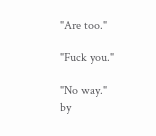"Are too."

"Fuck you."

"No way."
by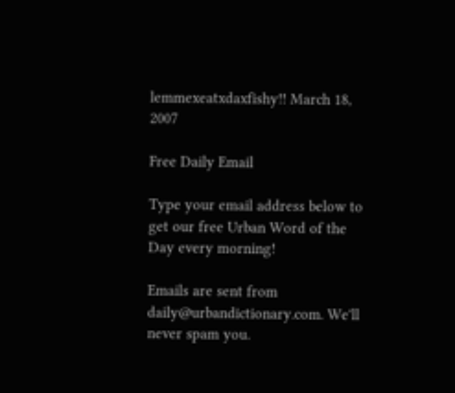lemmexeatxdaxfishy!! March 18, 2007

Free Daily Email

Type your email address below to get our free Urban Word of the Day every morning!

Emails are sent from daily@urbandictionary.com. We'll never spam you.